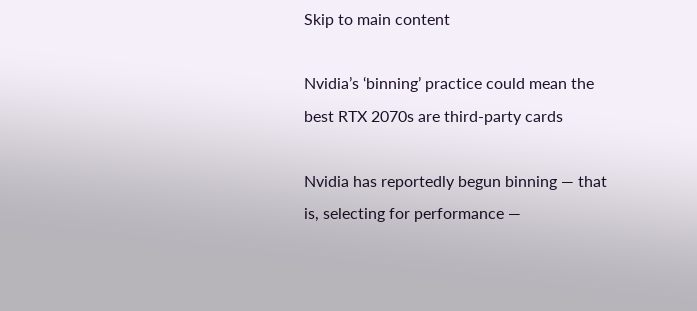Skip to main content

Nvidia’s ‘binning’ practice could mean the best RTX 2070s are third-party cards

Nvidia has reportedly begun binning — that is, selecting for performance —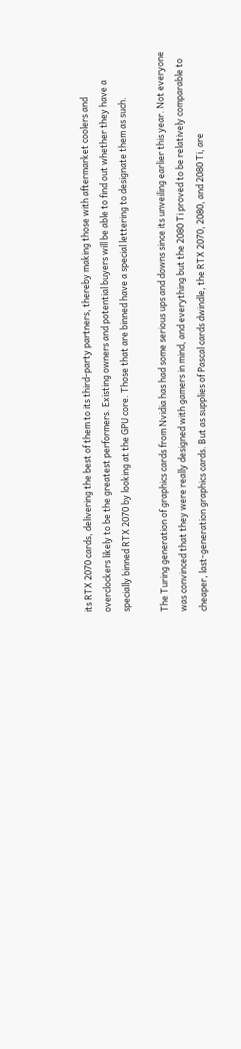its RTX 2070 cards, delivering the best of them to its third-party partners, thereby making those with aftermarket coolers and overclockers likely to be the greatest performers. Existing owners and potential buyers will be able to find out whether they have a specially binned RTX 2070 by looking at the GPU core. Those that are binned have a special lettering to designate them as such.

The Turing generation of graphics cards from Nvidia has had some serious ups and downs since its unveiling earlier this year. Not everyone was convinced that they were really designed with gamers in mind, and everything but the 2080 Ti proved to be relatively comparable to cheaper, last-generation graphics cards. But as supplies of Pascal cards dwindle, the RTX 2070, 2080, and 2080 Ti, are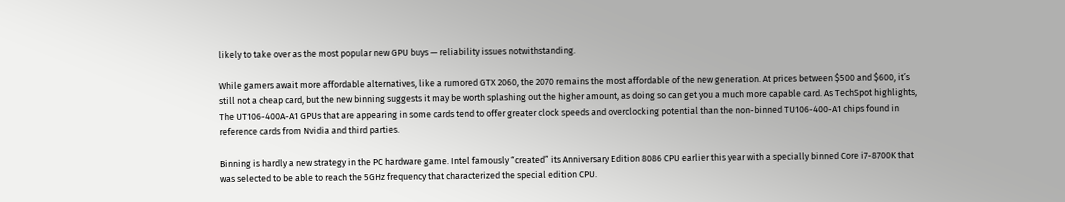likely to take over as the most popular new GPU buys — reliability issues notwithstanding.

While gamers await more affordable alternatives, like a rumored GTX 2060, the 2070 remains the most affordable of the new generation. At prices between $500 and $600, it’s still not a cheap card, but the new binning suggests it may be worth splashing out the higher amount, as doing so can get you a much more capable card. As TechSpot highlights, The UT106-400A-A1 GPUs that are appearing in some cards tend to offer greater clock speeds and overclocking potential than the non-binned TU106-400-A1 chips found in reference cards from Nvidia and third parties.

Binning is hardly a new strategy in the PC hardware game. Intel famously “created” its Anniversary Edition 8086 CPU earlier this year with a specially binned Core i7-8700K that was selected to be able to reach the 5GHz frequency that characterized the special edition CPU.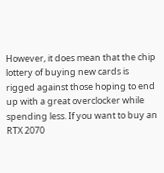However, it does mean that the chip lottery of buying new cards is rigged against those hoping to end up with a great overclocker while spending less. If you want to buy an RTX 2070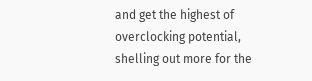and get the highest of overclocking potential, shelling out more for the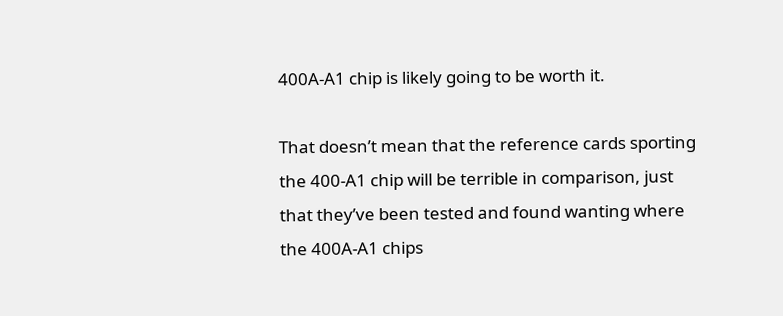400A-A1 chip is likely going to be worth it.

That doesn’t mean that the reference cards sporting the 400-A1 chip will be terrible in comparison, just that they’ve been tested and found wanting where the 400A-A1 chips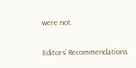were not.

Editors' Recommendations